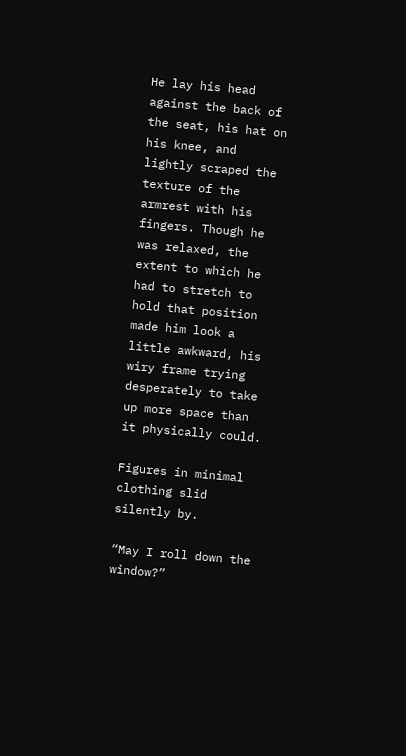He lay his head against the back of the seat, his hat on his knee, and lightly scraped the texture of the armrest with his fingers. Though he was relaxed, the extent to which he had to stretch to hold that position made him look a little awkward, his wiry frame trying desperately to take up more space than it physically could.

Figures in minimal clothing slid silently by.

“May I roll down the window?”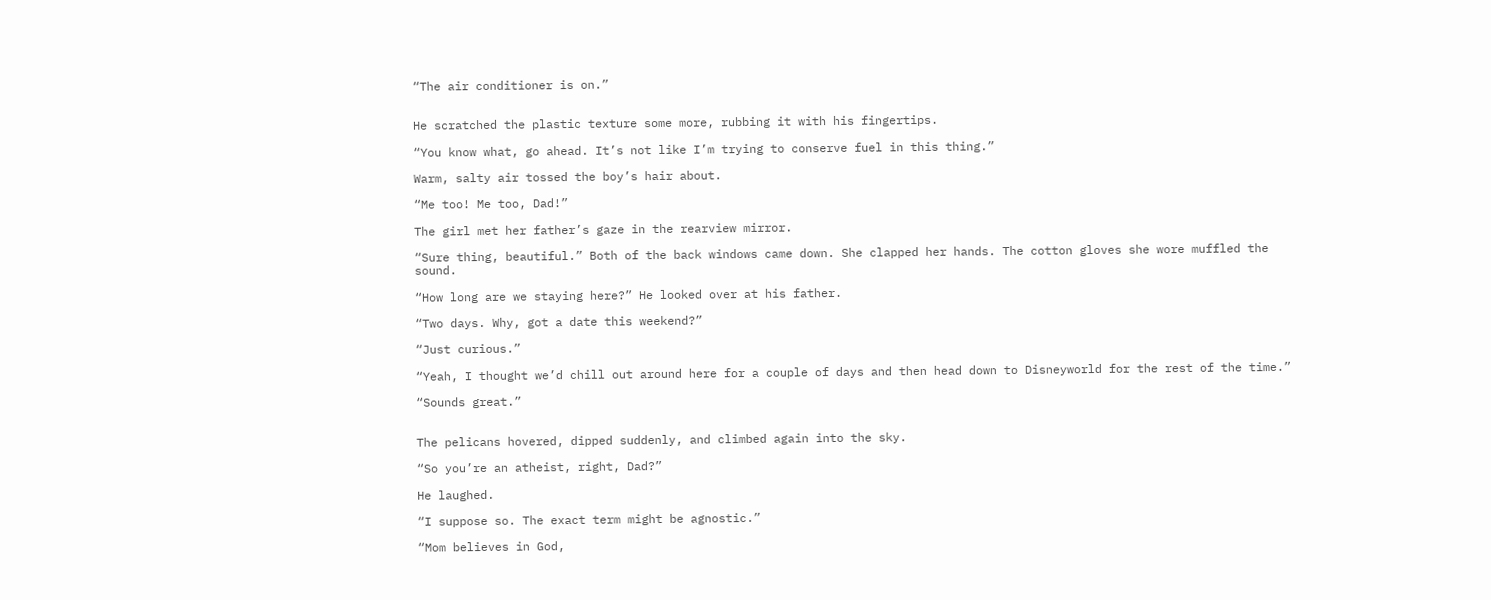“The air conditioner is on.”


He scratched the plastic texture some more, rubbing it with his fingertips.

“You know what, go ahead. It’s not like I’m trying to conserve fuel in this thing.”

Warm, salty air tossed the boy’s hair about.

“Me too! Me too, Dad!”

The girl met her father’s gaze in the rearview mirror.

“Sure thing, beautiful.” Both of the back windows came down. She clapped her hands. The cotton gloves she wore muffled the sound.

“How long are we staying here?” He looked over at his father.

“Two days. Why, got a date this weekend?”

“Just curious.”

“Yeah, I thought we’d chill out around here for a couple of days and then head down to Disneyworld for the rest of the time.”

“Sounds great.”


The pelicans hovered, dipped suddenly, and climbed again into the sky.

“So you’re an atheist, right, Dad?”

He laughed.

“I suppose so. The exact term might be agnostic.”

“Mom believes in God,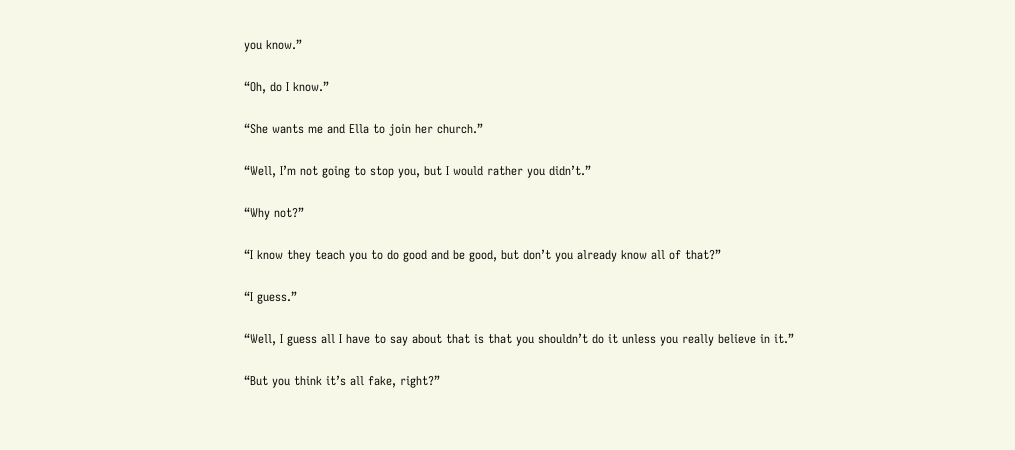you know.”

“Oh, do I know.”

“She wants me and Ella to join her church.”

“Well, I’m not going to stop you, but I would rather you didn’t.”

“Why not?”

“I know they teach you to do good and be good, but don’t you already know all of that?”

“I guess.”

“Well, I guess all I have to say about that is that you shouldn’t do it unless you really believe in it.”

“But you think it’s all fake, right?”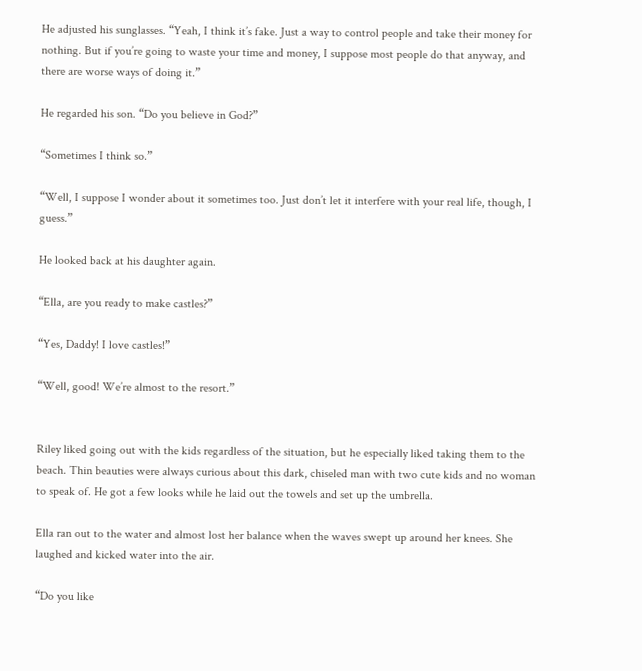He adjusted his sunglasses. “Yeah, I think it’s fake. Just a way to control people and take their money for nothing. But if you’re going to waste your time and money, I suppose most people do that anyway, and there are worse ways of doing it.”

He regarded his son. “Do you believe in God?”

“Sometimes I think so.”

“Well, I suppose I wonder about it sometimes too. Just don’t let it interfere with your real life, though, I guess.”

He looked back at his daughter again.

“Ella, are you ready to make castles?”

“Yes, Daddy! I love castles!”

“Well, good! We’re almost to the resort.”


Riley liked going out with the kids regardless of the situation, but he especially liked taking them to the beach. Thin beauties were always curious about this dark, chiseled man with two cute kids and no woman to speak of. He got a few looks while he laid out the towels and set up the umbrella.

Ella ran out to the water and almost lost her balance when the waves swept up around her knees. She laughed and kicked water into the air.

“Do you like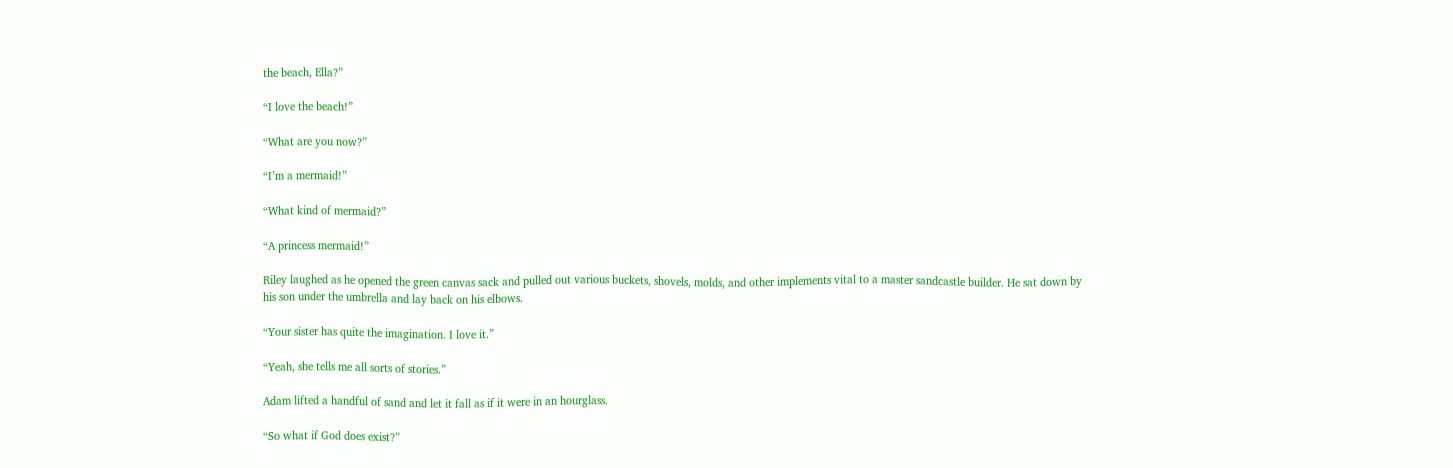the beach, Ella?”

“I love the beach!”

“What are you now?”

“I’m a mermaid!”

“What kind of mermaid?”

“A princess mermaid!”

Riley laughed as he opened the green canvas sack and pulled out various buckets, shovels, molds, and other implements vital to a master sandcastle builder. He sat down by his son under the umbrella and lay back on his elbows.

“Your sister has quite the imagination. I love it.”

“Yeah, she tells me all sorts of stories.”

Adam lifted a handful of sand and let it fall as if it were in an hourglass.

“So what if God does exist?”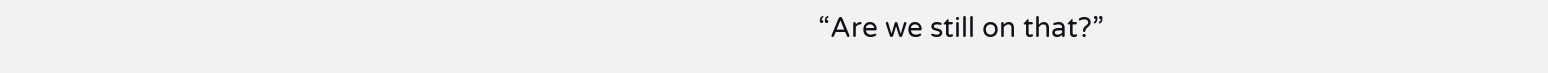“Are we still on that?”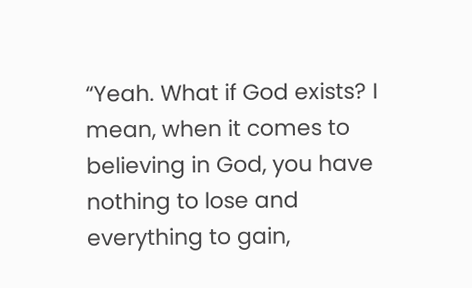“Yeah. What if God exists? I mean, when it comes to believing in God, you have nothing to lose and everything to gain,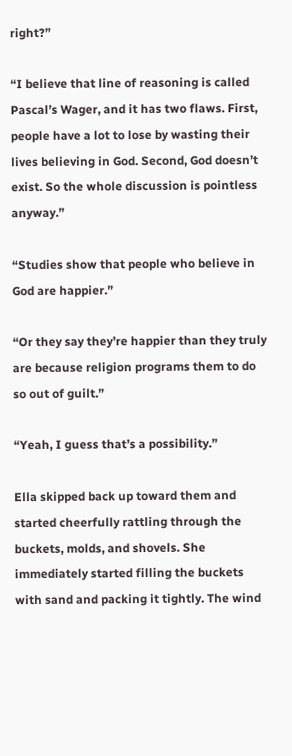right?”

“I believe that line of reasoning is called Pascal’s Wager, and it has two flaws. First, people have a lot to lose by wasting their lives believing in God. Second, God doesn’t exist. So the whole discussion is pointless anyway.”

“Studies show that people who believe in God are happier.”

“Or they say they’re happier than they truly are because religion programs them to do so out of guilt.”

“Yeah, I guess that’s a possibility.”

Ella skipped back up toward them and started cheerfully rattling through the buckets, molds, and shovels. She immediately started filling the buckets with sand and packing it tightly. The wind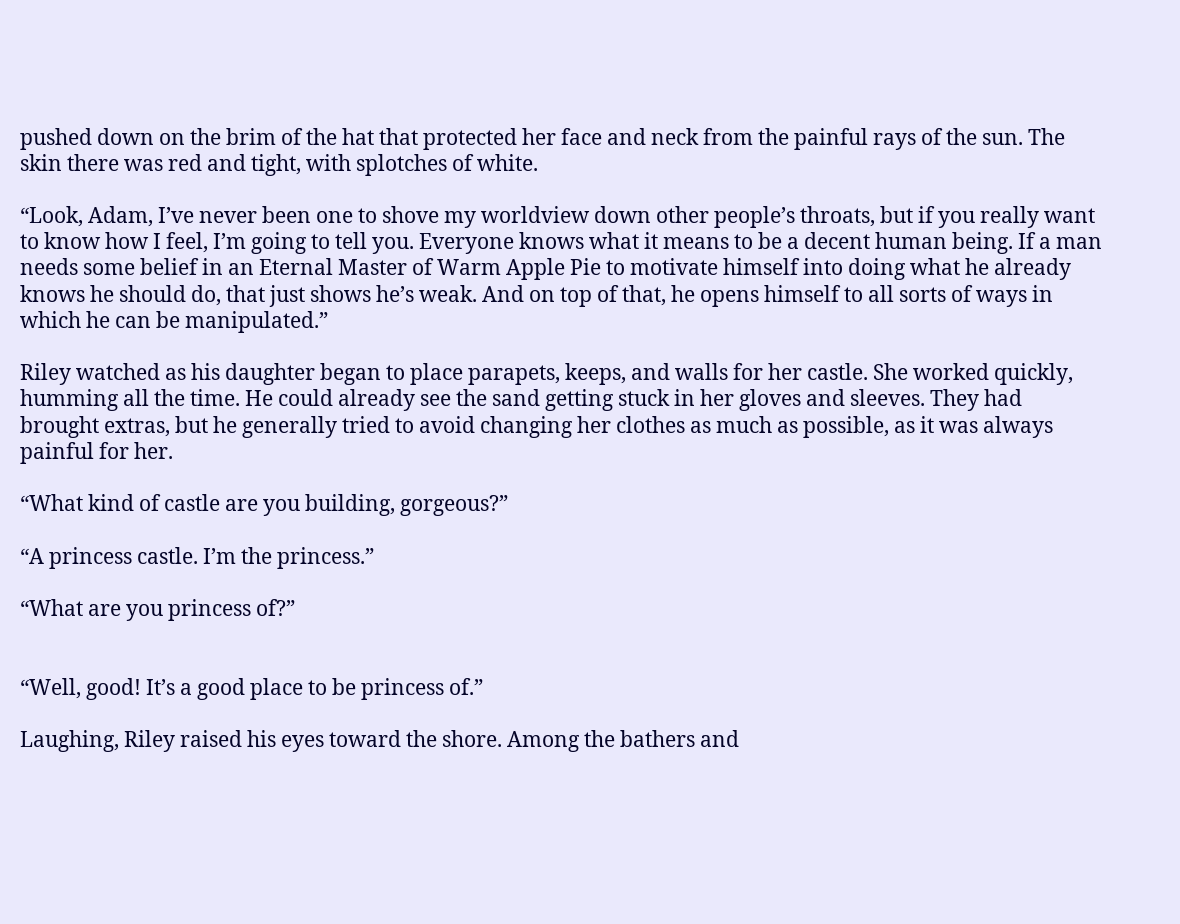pushed down on the brim of the hat that protected her face and neck from the painful rays of the sun. The skin there was red and tight, with splotches of white.

“Look, Adam, I’ve never been one to shove my worldview down other people’s throats, but if you really want to know how I feel, I’m going to tell you. Everyone knows what it means to be a decent human being. If a man needs some belief in an Eternal Master of Warm Apple Pie to motivate himself into doing what he already knows he should do, that just shows he’s weak. And on top of that, he opens himself to all sorts of ways in which he can be manipulated.”

Riley watched as his daughter began to place parapets, keeps, and walls for her castle. She worked quickly, humming all the time. He could already see the sand getting stuck in her gloves and sleeves. They had brought extras, but he generally tried to avoid changing her clothes as much as possible, as it was always painful for her.

“What kind of castle are you building, gorgeous?”

“A princess castle. I’m the princess.”

“What are you princess of?”


“Well, good! It’s a good place to be princess of.”

Laughing, Riley raised his eyes toward the shore. Among the bathers and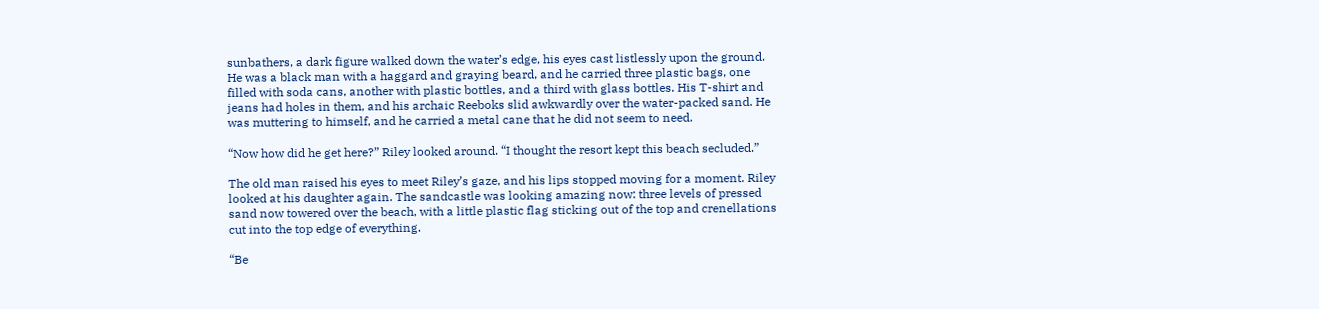sunbathers, a dark figure walked down the water’s edge, his eyes cast listlessly upon the ground. He was a black man with a haggard and graying beard, and he carried three plastic bags, one filled with soda cans, another with plastic bottles, and a third with glass bottles. His T-shirt and jeans had holes in them, and his archaic Reeboks slid awkwardly over the water-packed sand. He was muttering to himself, and he carried a metal cane that he did not seem to need.

“Now how did he get here?” Riley looked around. “I thought the resort kept this beach secluded.”

The old man raised his eyes to meet Riley’s gaze, and his lips stopped moving for a moment. Riley looked at his daughter again. The sandcastle was looking amazing now: three levels of pressed sand now towered over the beach, with a little plastic flag sticking out of the top and crenellations cut into the top edge of everything.

“Be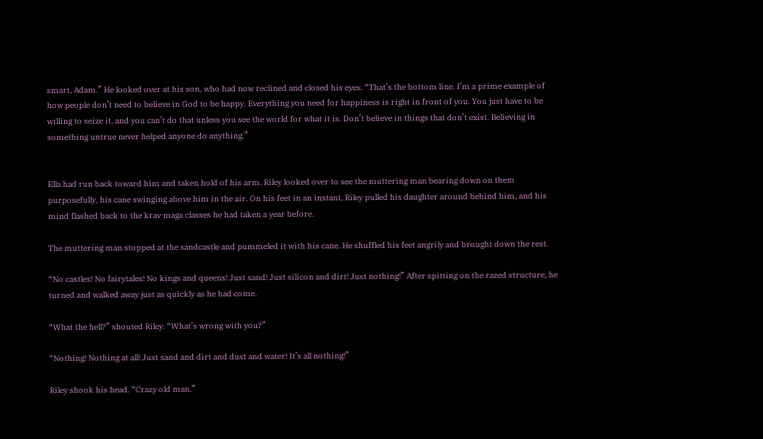smart, Adam.” He looked over at his son, who had now reclined and closed his eyes. “That’s the bottom line. I’m a prime example of how people don’t need to believe in God to be happy. Everything you need for happiness is right in front of you. You just have to be willing to seize it, and you can’t do that unless you see the world for what it is. Don’t believe in things that don’t exist. Believing in something untrue never helped anyone do anything.”


Ella had run back toward him and taken hold of his arm. Riley looked over to see the muttering man bearing down on them purposefully, his cane swinging above him in the air. On his feet in an instant, Riley pulled his daughter around behind him, and his mind flashed back to the krav maga classes he had taken a year before.

The muttering man stopped at the sandcastle and pummeled it with his cane. He shuffled his feet angrily and brought down the rest.

“No castles! No fairytales! No kings and queens! Just sand! Just silicon and dirt! Just nothing!” After spitting on the razed structure, he turned and walked away just as quickly as he had come.

“What the hell?” shouted Riley. “What’s wrong with you?”

“Nothing! Nothing at all! Just sand and dirt and dust and water! It’s all nothing!”

Riley shook his head. “Crazy old man.”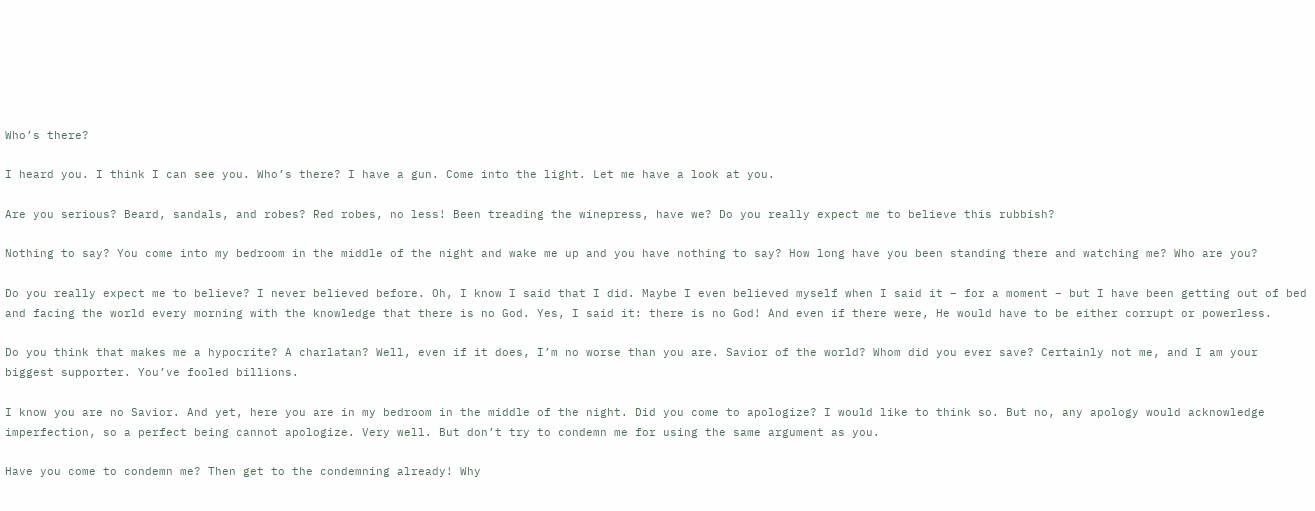Who’s there?

I heard you. I think I can see you. Who’s there? I have a gun. Come into the light. Let me have a look at you.

Are you serious? Beard, sandals, and robes? Red robes, no less! Been treading the winepress, have we? Do you really expect me to believe this rubbish?

Nothing to say? You come into my bedroom in the middle of the night and wake me up and you have nothing to say? How long have you been standing there and watching me? Who are you?

Do you really expect me to believe? I never believed before. Oh, I know I said that I did. Maybe I even believed myself when I said it – for a moment – but I have been getting out of bed and facing the world every morning with the knowledge that there is no God. Yes, I said it: there is no God! And even if there were, He would have to be either corrupt or powerless.

Do you think that makes me a hypocrite? A charlatan? Well, even if it does, I’m no worse than you are. Savior of the world? Whom did you ever save? Certainly not me, and I am your biggest supporter. You’ve fooled billions.

I know you are no Savior. And yet, here you are in my bedroom in the middle of the night. Did you come to apologize? I would like to think so. But no, any apology would acknowledge imperfection, so a perfect being cannot apologize. Very well. But don’t try to condemn me for using the same argument as you.

Have you come to condemn me? Then get to the condemning already! Why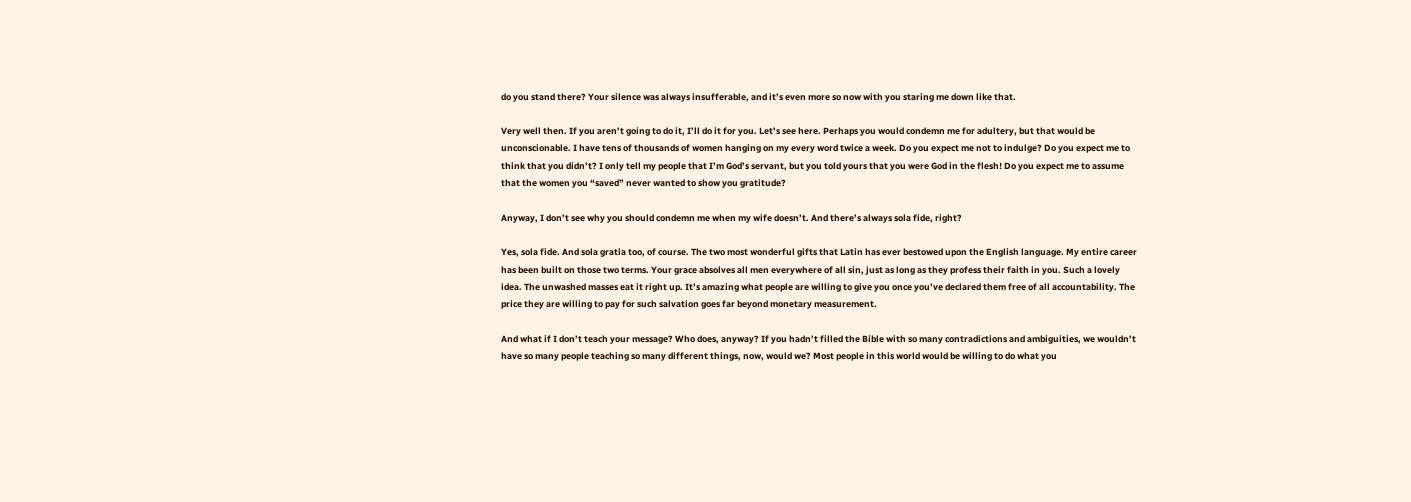do you stand there? Your silence was always insufferable, and it’s even more so now with you staring me down like that.

Very well then. If you aren’t going to do it, I’ll do it for you. Let’s see here. Perhaps you would condemn me for adultery, but that would be unconscionable. I have tens of thousands of women hanging on my every word twice a week. Do you expect me not to indulge? Do you expect me to think that you didn’t? I only tell my people that I’m God’s servant, but you told yours that you were God in the flesh! Do you expect me to assume that the women you “saved” never wanted to show you gratitude?

Anyway, I don’t see why you should condemn me when my wife doesn’t. And there’s always sola fide, right?

Yes, sola fide. And sola gratia too, of course. The two most wonderful gifts that Latin has ever bestowed upon the English language. My entire career has been built on those two terms. Your grace absolves all men everywhere of all sin, just as long as they profess their faith in you. Such a lovely idea. The unwashed masses eat it right up. It’s amazing what people are willing to give you once you’ve declared them free of all accountability. The price they are willing to pay for such salvation goes far beyond monetary measurement.

And what if I don’t teach your message? Who does, anyway? If you hadn’t filled the Bible with so many contradictions and ambiguities, we wouldn’t have so many people teaching so many different things, now, would we? Most people in this world would be willing to do what you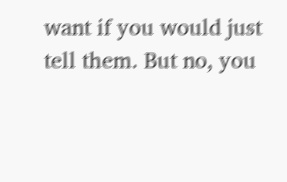want if you would just tell them. But no, you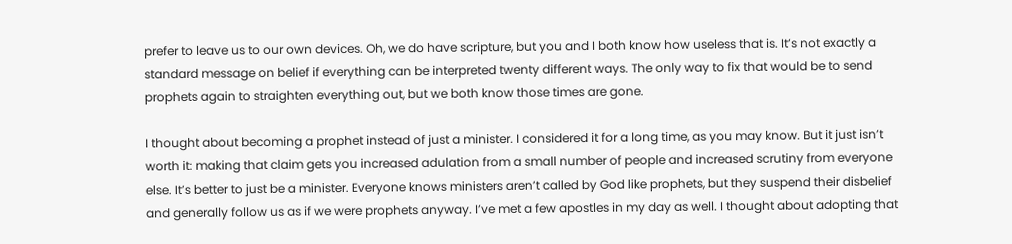prefer to leave us to our own devices. Oh, we do have scripture, but you and I both know how useless that is. It’s not exactly a standard message on belief if everything can be interpreted twenty different ways. The only way to fix that would be to send prophets again to straighten everything out, but we both know those times are gone.

I thought about becoming a prophet instead of just a minister. I considered it for a long time, as you may know. But it just isn’t worth it: making that claim gets you increased adulation from a small number of people and increased scrutiny from everyone else. It’s better to just be a minister. Everyone knows ministers aren’t called by God like prophets, but they suspend their disbelief and generally follow us as if we were prophets anyway. I’ve met a few apostles in my day as well. I thought about adopting that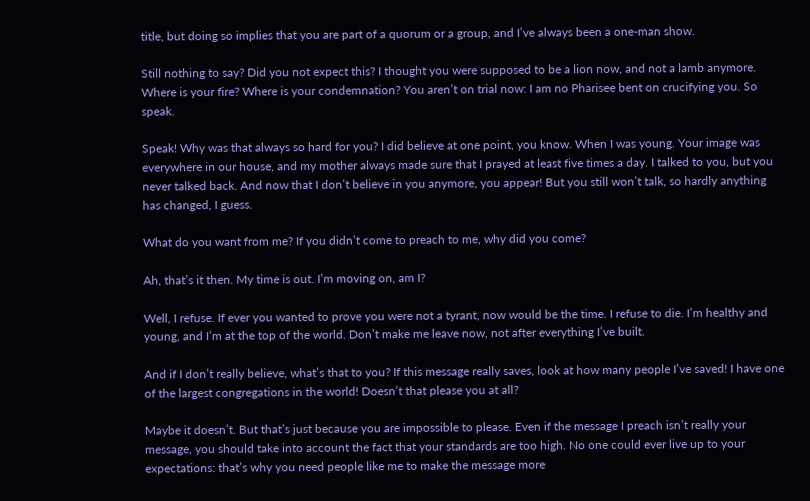title, but doing so implies that you are part of a quorum or a group, and I’ve always been a one-man show.

Still nothing to say? Did you not expect this? I thought you were supposed to be a lion now, and not a lamb anymore. Where is your fire? Where is your condemnation? You aren’t on trial now: I am no Pharisee bent on crucifying you. So speak.

Speak! Why was that always so hard for you? I did believe at one point, you know. When I was young. Your image was everywhere in our house, and my mother always made sure that I prayed at least five times a day. I talked to you, but you never talked back. And now that I don’t believe in you anymore, you appear! But you still won’t talk, so hardly anything has changed, I guess.

What do you want from me? If you didn’t come to preach to me, why did you come?

Ah, that’s it then. My time is out. I’m moving on, am I?

Well, I refuse. If ever you wanted to prove you were not a tyrant, now would be the time. I refuse to die. I’m healthy and young, and I’m at the top of the world. Don’t make me leave now, not after everything I’ve built.

And if I don’t really believe, what’s that to you? If this message really saves, look at how many people I’ve saved! I have one of the largest congregations in the world! Doesn’t that please you at all?

Maybe it doesn’t. But that’s just because you are impossible to please. Even if the message I preach isn’t really your message, you should take into account the fact that your standards are too high. No one could ever live up to your expectations: that’s why you need people like me to make the message more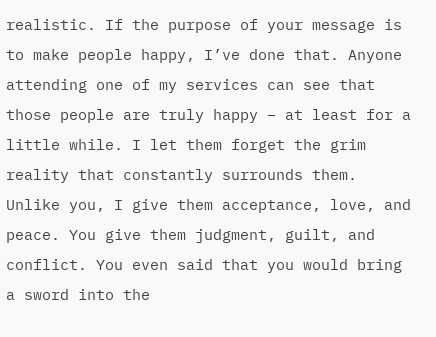realistic. If the purpose of your message is to make people happy, I’ve done that. Anyone attending one of my services can see that those people are truly happy – at least for a little while. I let them forget the grim reality that constantly surrounds them. Unlike you, I give them acceptance, love, and peace. You give them judgment, guilt, and conflict. You even said that you would bring a sword into the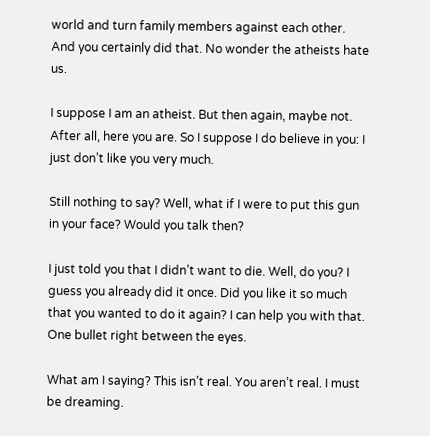world and turn family members against each other. And you certainly did that. No wonder the atheists hate us.

I suppose I am an atheist. But then again, maybe not. After all, here you are. So I suppose I do believe in you: I just don’t like you very much.

Still nothing to say? Well, what if I were to put this gun in your face? Would you talk then?

I just told you that I didn’t want to die. Well, do you? I guess you already did it once. Did you like it so much that you wanted to do it again? I can help you with that. One bullet right between the eyes.

What am I saying? This isn’t real. You aren’t real. I must be dreaming.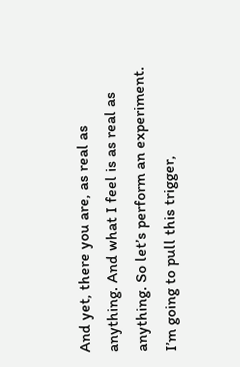And yet, there you are, as real as anything. And what I feel is as real as anything. So let’s perform an experiment. I’m going to pull this trigger,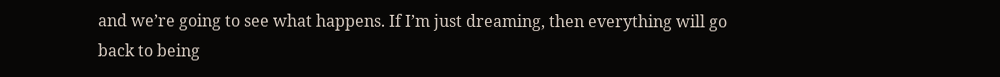and we’re going to see what happens. If I’m just dreaming, then everything will go back to being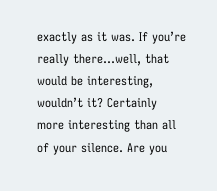exactly as it was. If you’re really there…well, that would be interesting, wouldn’t it? Certainly more interesting than all of your silence. Are you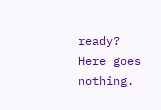ready? Here goes nothing.